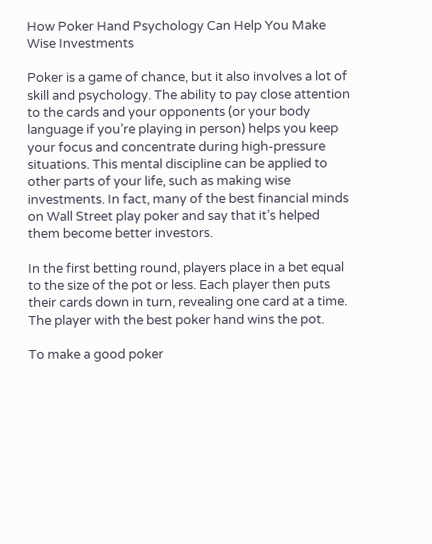How Poker Hand Psychology Can Help You Make Wise Investments

Poker is a game of chance, but it also involves a lot of skill and psychology. The ability to pay close attention to the cards and your opponents (or your body language if you’re playing in person) helps you keep your focus and concentrate during high-pressure situations. This mental discipline can be applied to other parts of your life, such as making wise investments. In fact, many of the best financial minds on Wall Street play poker and say that it’s helped them become better investors.

In the first betting round, players place in a bet equal to the size of the pot or less. Each player then puts their cards down in turn, revealing one card at a time. The player with the best poker hand wins the pot.

To make a good poker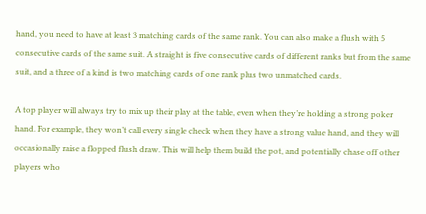hand, you need to have at least 3 matching cards of the same rank. You can also make a flush with 5 consecutive cards of the same suit. A straight is five consecutive cards of different ranks but from the same suit, and a three of a kind is two matching cards of one rank plus two unmatched cards.

A top player will always try to mix up their play at the table, even when they’re holding a strong poker hand. For example, they won’t call every single check when they have a strong value hand, and they will occasionally raise a flopped flush draw. This will help them build the pot, and potentially chase off other players who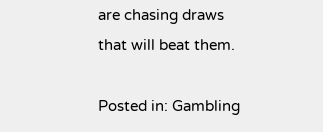are chasing draws that will beat them.

Posted in: Gambling